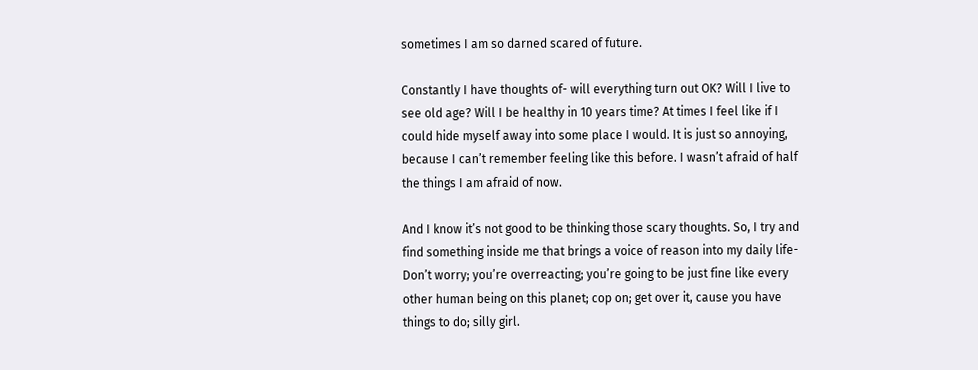sometimes I am so darned scared of future.

Constantly I have thoughts of- will everything turn out OK? Will I live to see old age? Will I be healthy in 10 years time? At times I feel like if I could hide myself away into some place I would. It is just so annoying, because I can’t remember feeling like this before. I wasn’t afraid of half the things I am afraid of now.

And I know it’s not good to be thinking those scary thoughts. So, I try and find something inside me that brings a voice of reason into my daily life- Don’t worry; you’re overreacting; you’re going to be just fine like every other human being on this planet; cop on; get over it, cause you have things to do; silly girl.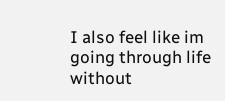I also feel like im going through life without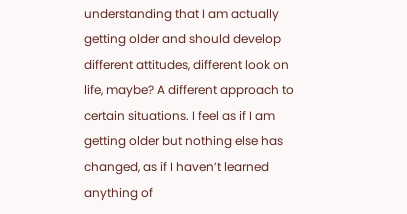understanding that I am actually getting older and should develop different attitudes, different look on life, maybe? A different approach to certain situations. I feel as if I am getting older but nothing else has changed, as if I haven’t learned anything of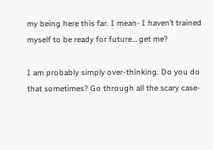my being here this far. I mean- I haven’t trained myself to be ready for future… get me?

I am probably simply over-thinking. Do you do that sometimes? Go through all the scary case-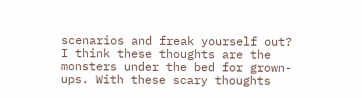scenarios and freak yourself out? I think these thoughts are the monsters under the bed for grown-ups. With these scary thoughts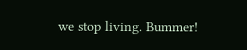we stop living. Bummer!